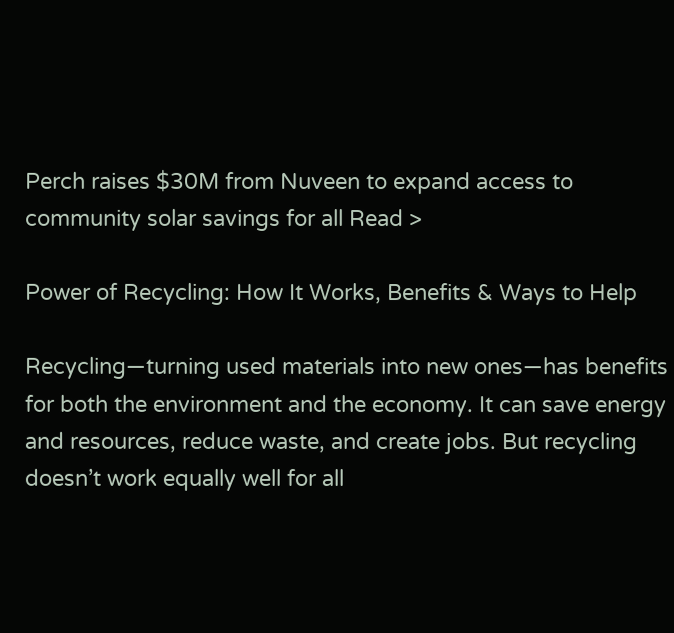Perch raises $30M from Nuveen to expand access to community solar savings for all Read >

Power of Recycling: How It Works, Benefits & Ways to Help

Recycling—turning used materials into new ones—has benefits for both the environment and the economy. It can save energy and resources, reduce waste, and create jobs. But recycling doesn’t work equally well for all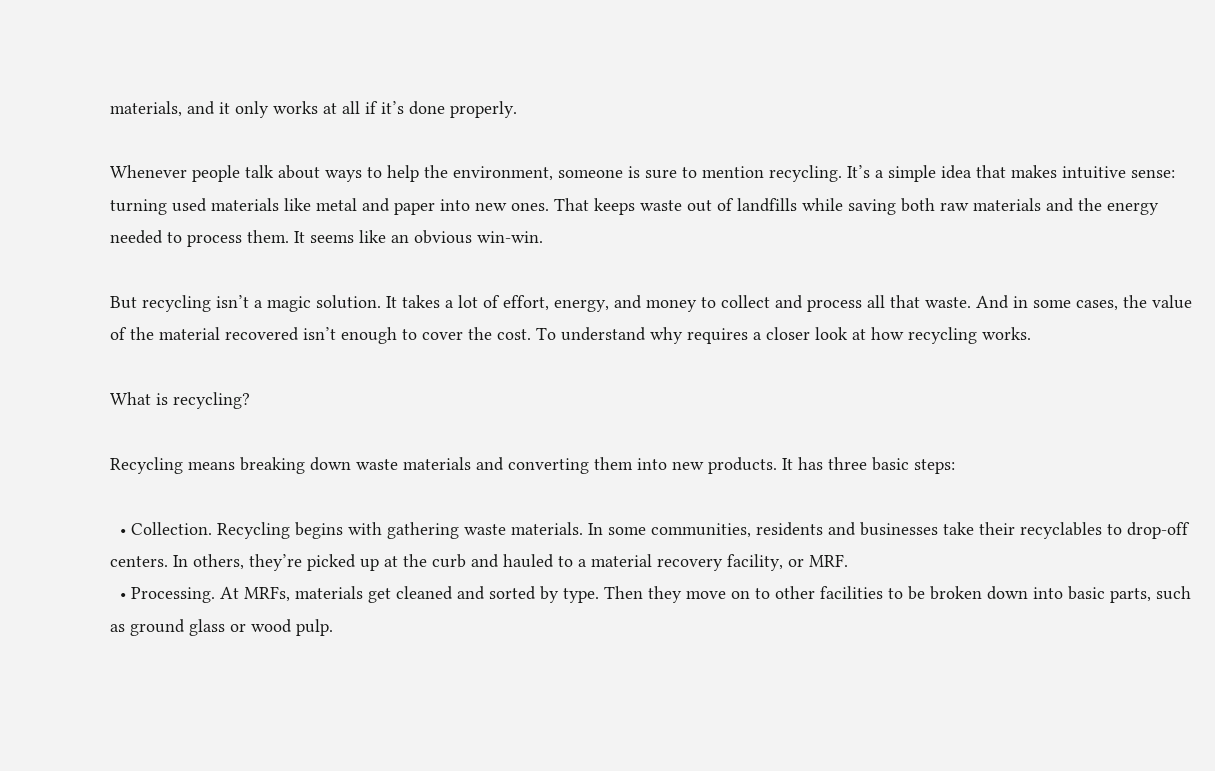materials, and it only works at all if it’s done properly.

Whenever people talk about ways to help the environment, someone is sure to mention recycling. It’s a simple idea that makes intuitive sense: turning used materials like metal and paper into new ones. That keeps waste out of landfills while saving both raw materials and the energy needed to process them. It seems like an obvious win-win.

But recycling isn’t a magic solution. It takes a lot of effort, energy, and money to collect and process all that waste. And in some cases, the value of the material recovered isn’t enough to cover the cost. To understand why requires a closer look at how recycling works.

What is recycling?

Recycling means breaking down waste materials and converting them into new products. It has three basic steps:

  • Collection. Recycling begins with gathering waste materials. In some communities, residents and businesses take their recyclables to drop-off centers. In others, they’re picked up at the curb and hauled to a material recovery facility, or MRF.
  • Processing. At MRFs, materials get cleaned and sorted by type. Then they move on to other facilities to be broken down into basic parts, such as ground glass or wood pulp.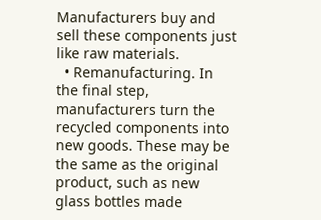Manufacturers buy and sell these components just like raw materials.
  • Remanufacturing. In the final step, manufacturers turn the recycled components into new goods. These may be the same as the original product, such as new glass bottles made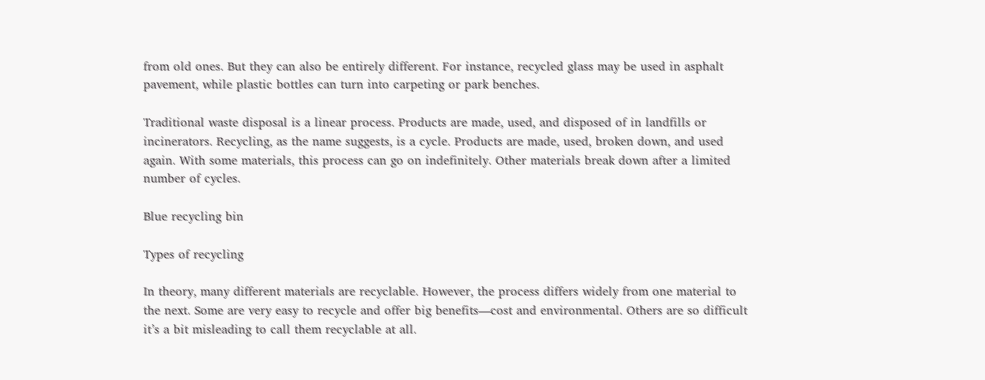from old ones. But they can also be entirely different. For instance, recycled glass may be used in asphalt pavement, while plastic bottles can turn into carpeting or park benches.

Traditional waste disposal is a linear process. Products are made, used, and disposed of in landfills or incinerators. Recycling, as the name suggests, is a cycle. Products are made, used, broken down, and used again. With some materials, this process can go on indefinitely. Other materials break down after a limited number of cycles.

Blue recycling bin

Types of recycling

In theory, many different materials are recyclable. However, the process differs widely from one material to the next. Some are very easy to recycle and offer big benefits—cost and environmental. Others are so difficult it’s a bit misleading to call them recyclable at all.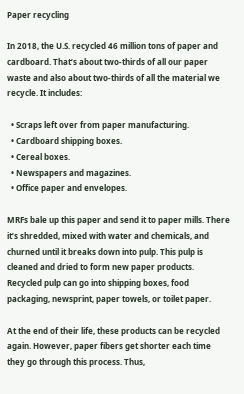Paper recycling

In 2018, the U.S. recycled 46 million tons of paper and cardboard. That’s about two-thirds of all our paper waste and also about two-thirds of all the material we recycle. It includes:

  • Scraps left over from paper manufacturing.
  • Cardboard shipping boxes.
  • Cereal boxes.
  • Newspapers and magazines.
  • Office paper and envelopes.

MRFs bale up this paper and send it to paper mills. There it’s shredded, mixed with water and chemicals, and churned until it breaks down into pulp. This pulp is cleaned and dried to form new paper products. Recycled pulp can go into shipping boxes, food packaging, newsprint, paper towels, or toilet paper.

At the end of their life, these products can be recycled again. However, paper fibers get shorter each time they go through this process. Thus,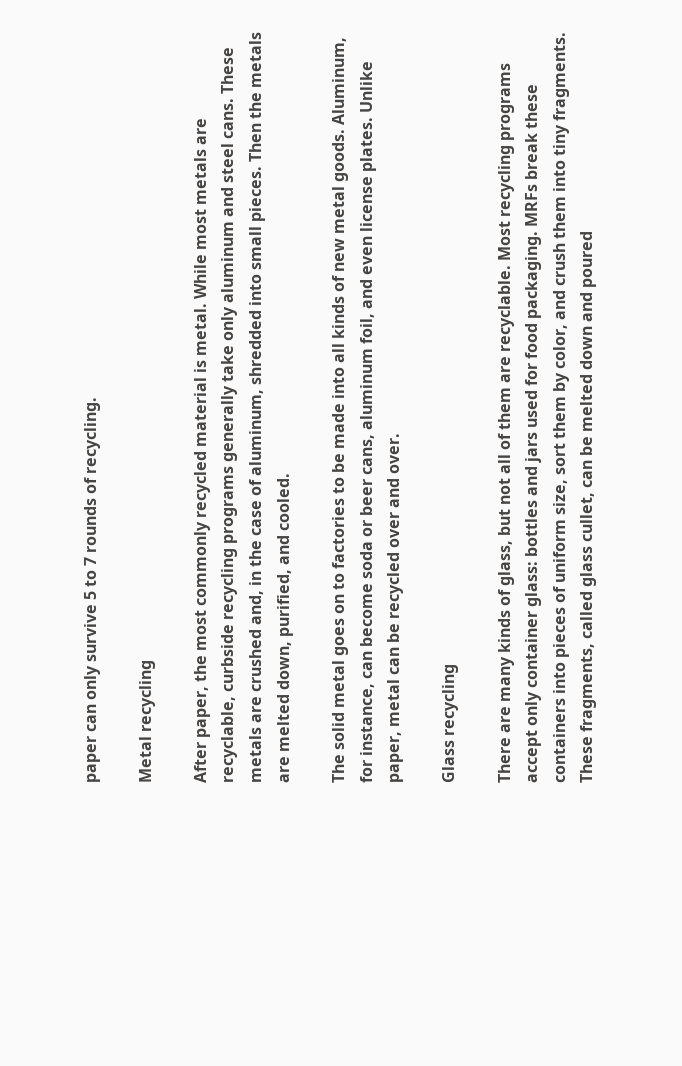paper can only survive 5 to 7 rounds of recycling.

Metal recycling

After paper, the most commonly recycled material is metal. While most metals are recyclable, curbside recycling programs generally take only aluminum and steel cans. These metals are crushed and, in the case of aluminum, shredded into small pieces. Then the metals are melted down, purified, and cooled.

The solid metal goes on to factories to be made into all kinds of new metal goods. Aluminum, for instance, can become soda or beer cans, aluminum foil, and even license plates. Unlike paper, metal can be recycled over and over.

Glass recycling

There are many kinds of glass, but not all of them are recyclable. Most recycling programs accept only container glass: bottles and jars used for food packaging. MRFs break these containers into pieces of uniform size, sort them by color, and crush them into tiny fragments. These fragments, called glass cullet, can be melted down and poured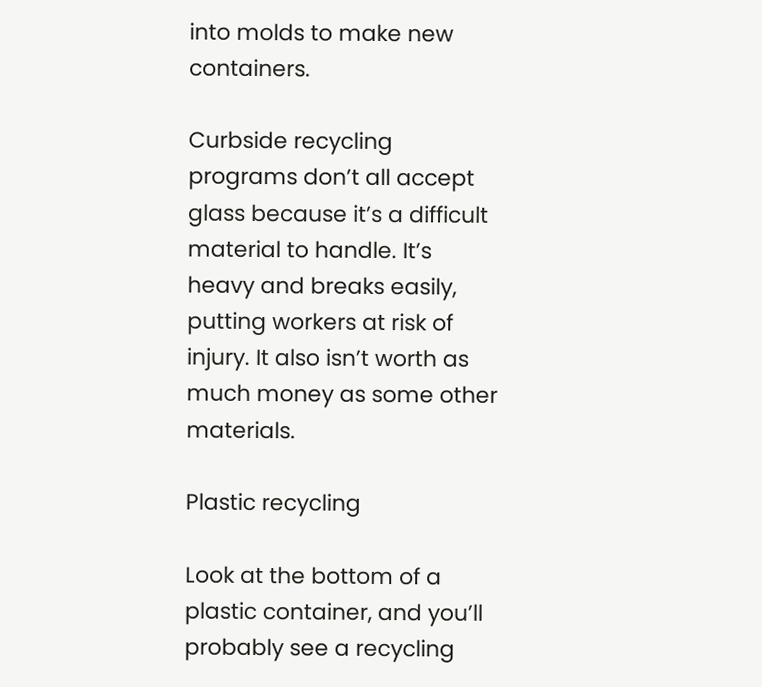into molds to make new containers.

Curbside recycling programs don’t all accept glass because it’s a difficult material to handle. It’s heavy and breaks easily, putting workers at risk of injury. It also isn’t worth as much money as some other materials.

Plastic recycling

Look at the bottom of a plastic container, and you’ll probably see a recycling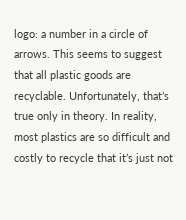logo: a number in a circle of arrows. This seems to suggest that all plastic goods are recyclable. Unfortunately, that’s true only in theory. In reality, most plastics are so difficult and costly to recycle that it’s just not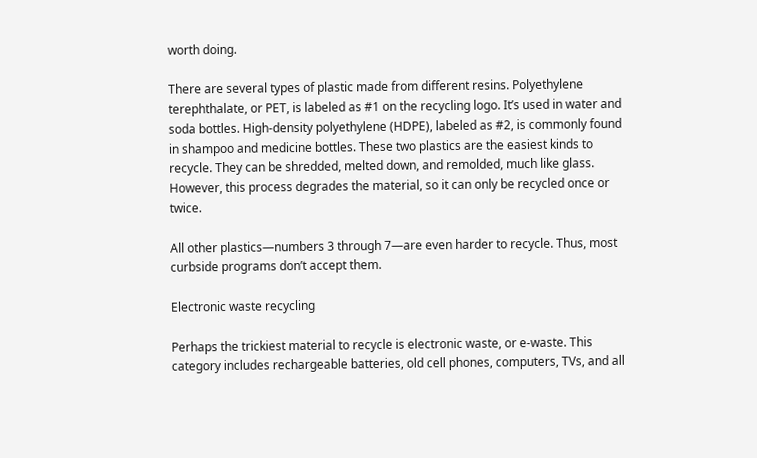worth doing.

There are several types of plastic made from different resins. Polyethylene terephthalate, or PET, is labeled as #1 on the recycling logo. It’s used in water and soda bottles. High-density polyethylene (HDPE), labeled as #2, is commonly found in shampoo and medicine bottles. These two plastics are the easiest kinds to recycle. They can be shredded, melted down, and remolded, much like glass. However, this process degrades the material, so it can only be recycled once or twice.

All other plastics—numbers 3 through 7—are even harder to recycle. Thus, most curbside programs don’t accept them.

Electronic waste recycling

Perhaps the trickiest material to recycle is electronic waste, or e-waste. This category includes rechargeable batteries, old cell phones, computers, TVs, and all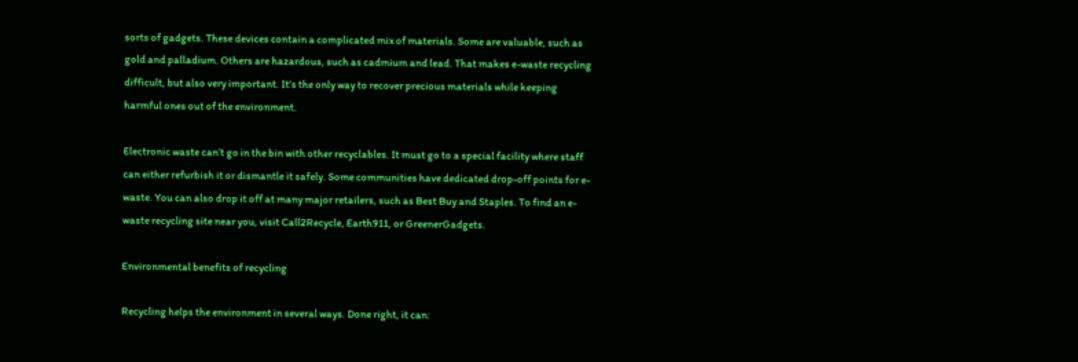sorts of gadgets. These devices contain a complicated mix of materials. Some are valuable, such as gold and palladium. Others are hazardous, such as cadmium and lead. That makes e-waste recycling difficult, but also very important. It’s the only way to recover precious materials while keeping harmful ones out of the environment.

Electronic waste can’t go in the bin with other recyclables. It must go to a special facility where staff can either refurbish it or dismantle it safely. Some communities have dedicated drop-off points for e-waste. You can also drop it off at many major retailers, such as Best Buy and Staples. To find an e-waste recycling site near you, visit Call2Recycle, Earth911, or GreenerGadgets.

Environmental benefits of recycling

Recycling helps the environment in several ways. Done right, it can: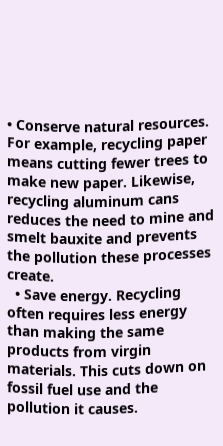• Conserve natural resources. For example, recycling paper means cutting fewer trees to make new paper. Likewise, recycling aluminum cans reduces the need to mine and smelt bauxite and prevents the pollution these processes create.
  • Save energy. Recycling often requires less energy than making the same products from virgin materials. This cuts down on fossil fuel use and the pollution it causes.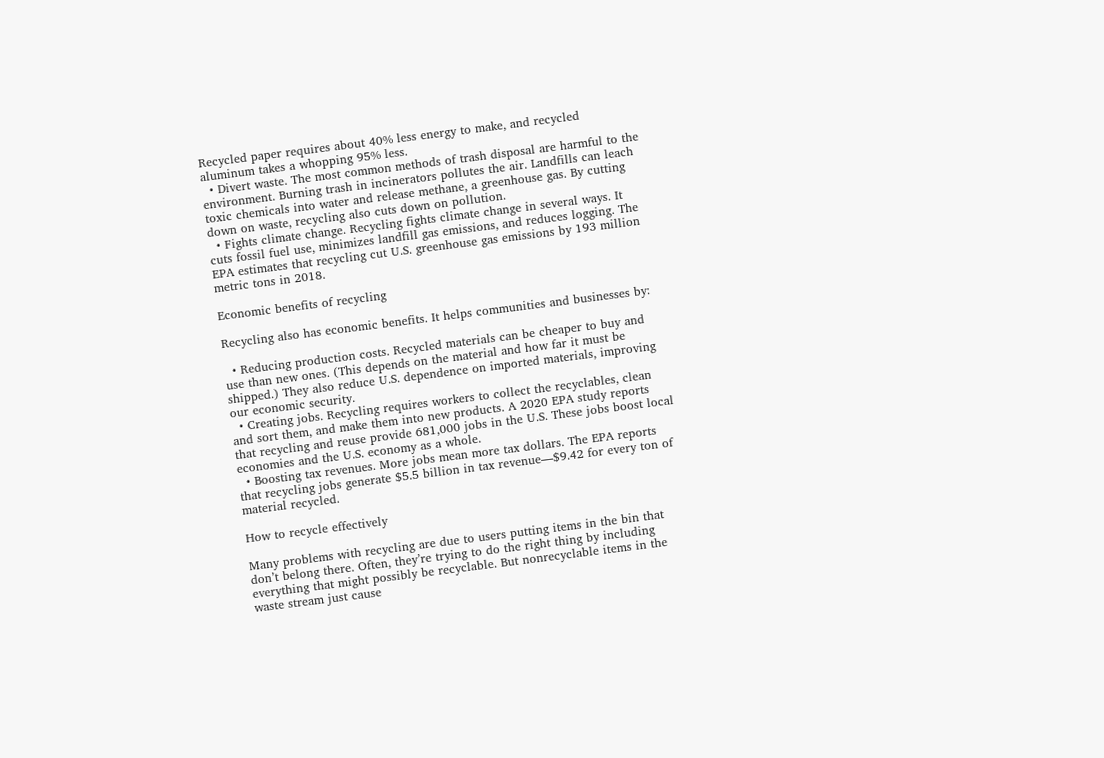Recycled paper requires about 40% less energy to make, and recycled aluminum takes a whopping 95% less.
  • Divert waste. The most common methods of trash disposal are harmful to the environment. Burning trash in incinerators pollutes the air. Landfills can leach toxic chemicals into water and release methane, a greenhouse gas. By cutting down on waste, recycling also cuts down on pollution.
  • Fights climate change. Recycling fights climate change in several ways. It cuts fossil fuel use, minimizes landfill gas emissions, and reduces logging. The EPA estimates that recycling cut U.S. greenhouse gas emissions by 193 million metric tons in 2018.

Economic benefits of recycling

Recycling also has economic benefits. It helps communities and businesses by:

  • Reducing production costs. Recycled materials can be cheaper to buy and use than new ones. (This depends on the material and how far it must be shipped.) They also reduce U.S. dependence on imported materials, improving our economic security.
  • Creating jobs. Recycling requires workers to collect the recyclables, clean and sort them, and make them into new products. A 2020 EPA study reports that recycling and reuse provide 681,000 jobs in the U.S. These jobs boost local economies and the U.S. economy as a whole.
  • Boosting tax revenues. More jobs mean more tax dollars. The EPA reports that recycling jobs generate $5.5 billion in tax revenue—$9.42 for every ton of material recycled.

How to recycle effectively

Many problems with recycling are due to users putting items in the bin that don’t belong there. Often, they’re trying to do the right thing by including everything that might possibly be recyclable. But nonrecyclable items in the waste stream just cause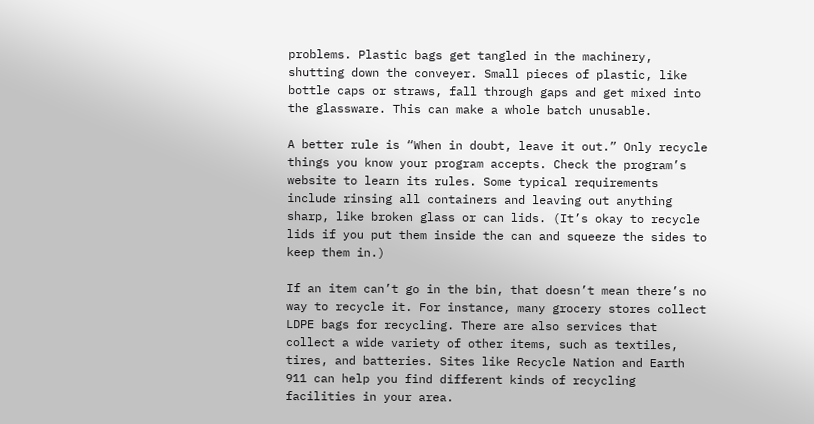problems. Plastic bags get tangled in the machinery, shutting down the conveyer. Small pieces of plastic, like bottle caps or straws, fall through gaps and get mixed into the glassware. This can make a whole batch unusable.

A better rule is “When in doubt, leave it out.” Only recycle things you know your program accepts. Check the program’s website to learn its rules. Some typical requirements include rinsing all containers and leaving out anything sharp, like broken glass or can lids. (It’s okay to recycle lids if you put them inside the can and squeeze the sides to keep them in.)

If an item can’t go in the bin, that doesn’t mean there’s no way to recycle it. For instance, many grocery stores collect LDPE bags for recycling. There are also services that collect a wide variety of other items, such as textiles, tires, and batteries. Sites like Recycle Nation and Earth 911 can help you find different kinds of recycling facilities in your area.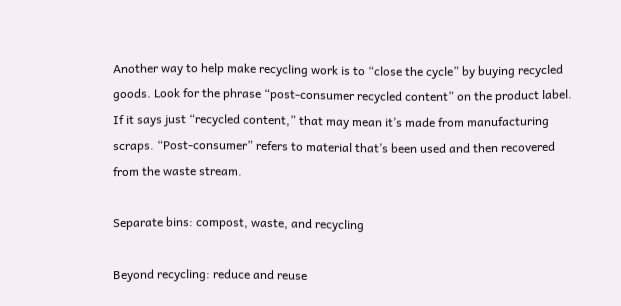Another way to help make recycling work is to “close the cycle” by buying recycled goods. Look for the phrase “post-consumer recycled content” on the product label. If it says just “recycled content,” that may mean it’s made from manufacturing scraps. “Post-consumer” refers to material that’s been used and then recovered from the waste stream.

Separate bins: compost, waste, and recycling

Beyond recycling: reduce and reuse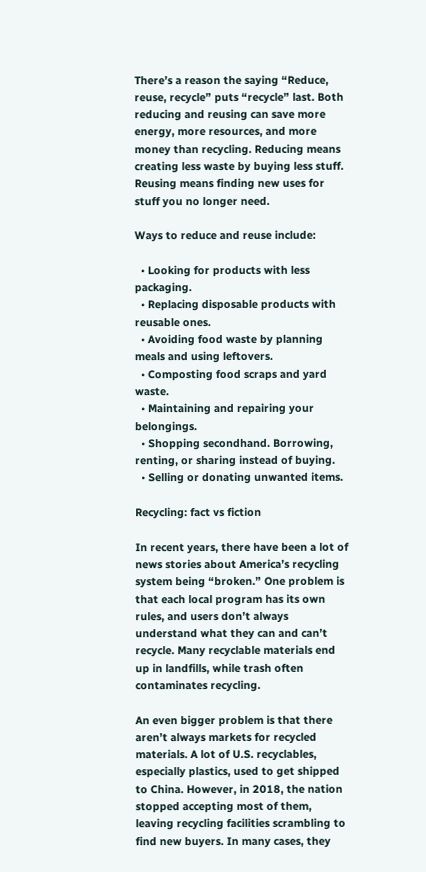There’s a reason the saying “Reduce, reuse, recycle” puts “recycle” last. Both reducing and reusing can save more energy, more resources, and more money than recycling. Reducing means creating less waste by buying less stuff. Reusing means finding new uses for stuff you no longer need.

Ways to reduce and reuse include:

  • Looking for products with less packaging.
  • Replacing disposable products with reusable ones.
  • Avoiding food waste by planning meals and using leftovers.
  • Composting food scraps and yard waste.
  • Maintaining and repairing your belongings.
  • Shopping secondhand. Borrowing, renting, or sharing instead of buying.
  • Selling or donating unwanted items.

Recycling: fact vs fiction

In recent years, there have been a lot of news stories about America’s recycling system being “broken.” One problem is that each local program has its own rules, and users don’t always understand what they can and can’t recycle. Many recyclable materials end up in landfills, while trash often contaminates recycling.

An even bigger problem is that there aren’t always markets for recycled materials. A lot of U.S. recyclables, especially plastics, used to get shipped to China. However, in 2018, the nation stopped accepting most of them, leaving recycling facilities scrambling to find new buyers. In many cases, they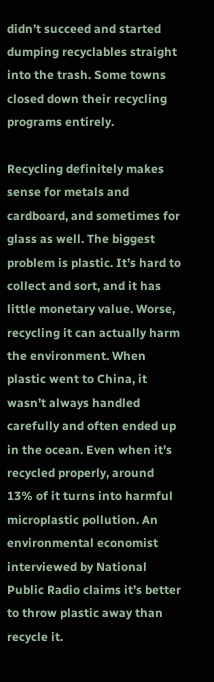didn’t succeed and started dumping recyclables straight into the trash. Some towns closed down their recycling programs entirely.

Recycling definitely makes sense for metals and cardboard, and sometimes for glass as well. The biggest problem is plastic. It’s hard to collect and sort, and it has little monetary value. Worse, recycling it can actually harm the environment. When plastic went to China, it wasn’t always handled carefully and often ended up in the ocean. Even when it’s recycled properly, around 13% of it turns into harmful microplastic pollution. An environmental economist interviewed by National Public Radio claims it’s better to throw plastic away than recycle it.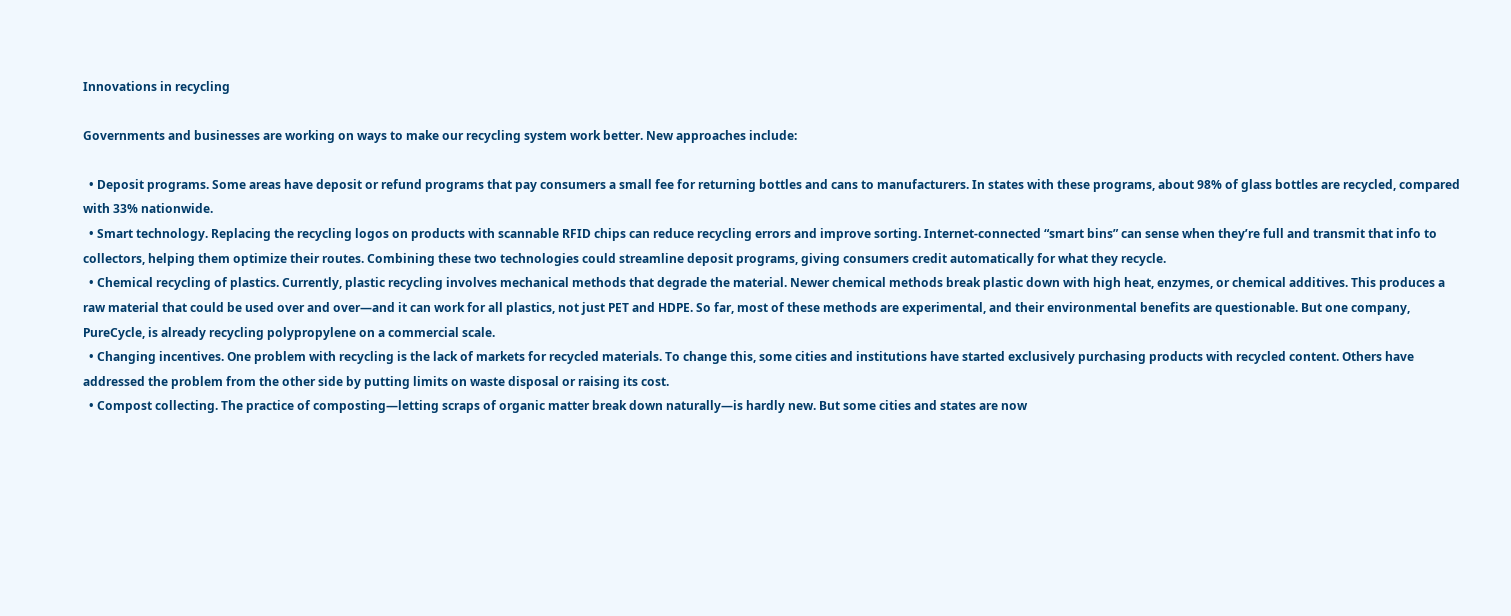Innovations in recycling

Governments and businesses are working on ways to make our recycling system work better. New approaches include:

  • Deposit programs. Some areas have deposit or refund programs that pay consumers a small fee for returning bottles and cans to manufacturers. In states with these programs, about 98% of glass bottles are recycled, compared with 33% nationwide.
  • Smart technology. Replacing the recycling logos on products with scannable RFID chips can reduce recycling errors and improve sorting. Internet-connected “smart bins” can sense when they’re full and transmit that info to collectors, helping them optimize their routes. Combining these two technologies could streamline deposit programs, giving consumers credit automatically for what they recycle.
  • Chemical recycling of plastics. Currently, plastic recycling involves mechanical methods that degrade the material. Newer chemical methods break plastic down with high heat, enzymes, or chemical additives. This produces a raw material that could be used over and over—and it can work for all plastics, not just PET and HDPE. So far, most of these methods are experimental, and their environmental benefits are questionable. But one company, PureCycle, is already recycling polypropylene on a commercial scale.
  • Changing incentives. One problem with recycling is the lack of markets for recycled materials. To change this, some cities and institutions have started exclusively purchasing products with recycled content. Others have addressed the problem from the other side by putting limits on waste disposal or raising its cost.
  • Compost collecting. The practice of composting—letting scraps of organic matter break down naturally—is hardly new. But some cities and states are now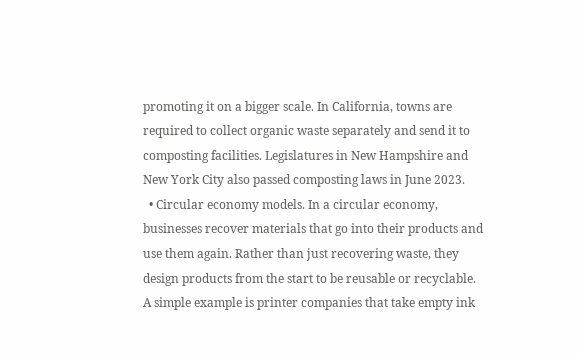promoting it on a bigger scale. In California, towns are required to collect organic waste separately and send it to composting facilities. Legislatures in New Hampshire and New York City also passed composting laws in June 2023.
  • Circular economy models. In a circular economy, businesses recover materials that go into their products and use them again. Rather than just recovering waste, they design products from the start to be reusable or recyclable. A simple example is printer companies that take empty ink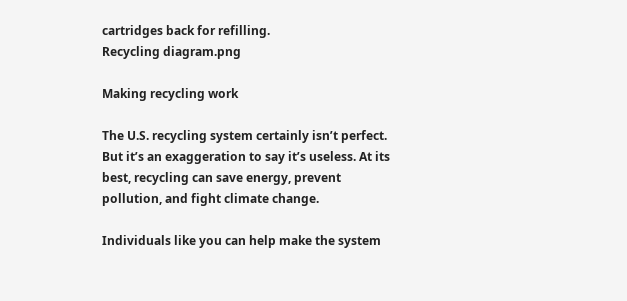cartridges back for refilling.
Recycling diagram.png

Making recycling work

The U.S. recycling system certainly isn’t perfect. But it’s an exaggeration to say it’s useless. At its best, recycling can save energy, prevent pollution, and fight climate change.

Individuals like you can help make the system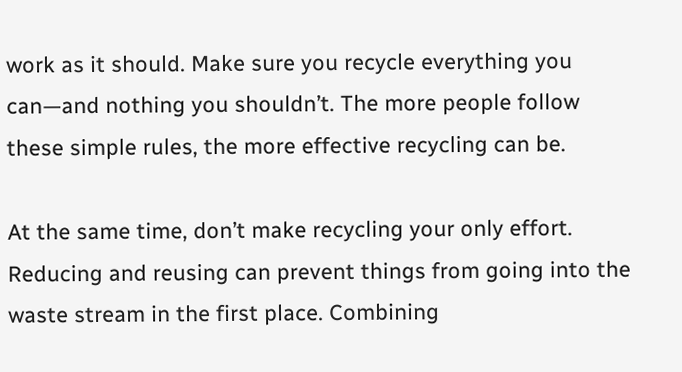work as it should. Make sure you recycle everything you can—and nothing you shouldn’t. The more people follow these simple rules, the more effective recycling can be.

At the same time, don’t make recycling your only effort. Reducing and reusing can prevent things from going into the waste stream in the first place. Combining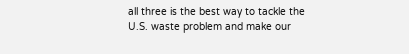all three is the best way to tackle the U.S. waste problem and make our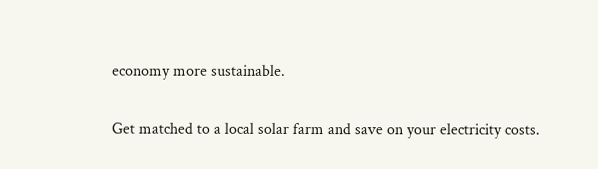economy more sustainable.

Get matched to a local solar farm and save on your electricity costs.